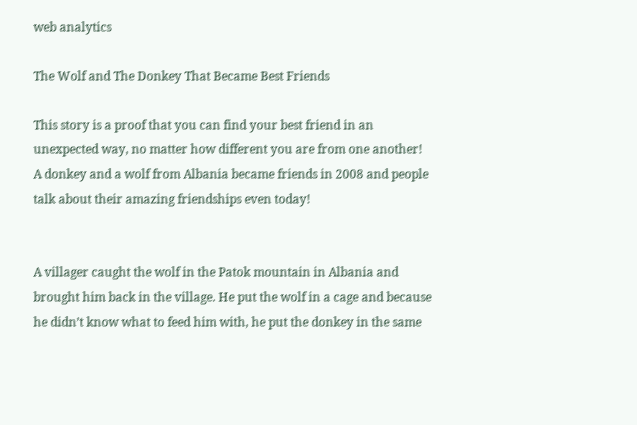web analytics

The Wolf and The Donkey That Became Best Friends

This story is a proof that you can find your best friend in an unexpected way, no matter how different you are from one another!  A donkey and a wolf from Albania became friends in 2008 and people talk about their amazing friendships even today!


A villager caught the wolf in the Patok mountain in Albania and brought him back in the village. He put the wolf in a cage and because he didn’t know what to feed him with, he put the donkey in the same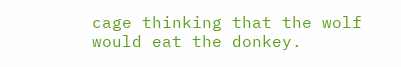cage thinking that the wolf would eat the donkey.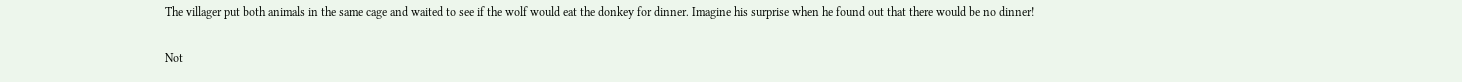The villager put both animals in the same cage and waited to see if the wolf would eat the donkey for dinner. Imagine his surprise when he found out that there would be no dinner!

Not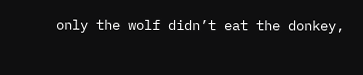only the wolf didn’t eat the donkey,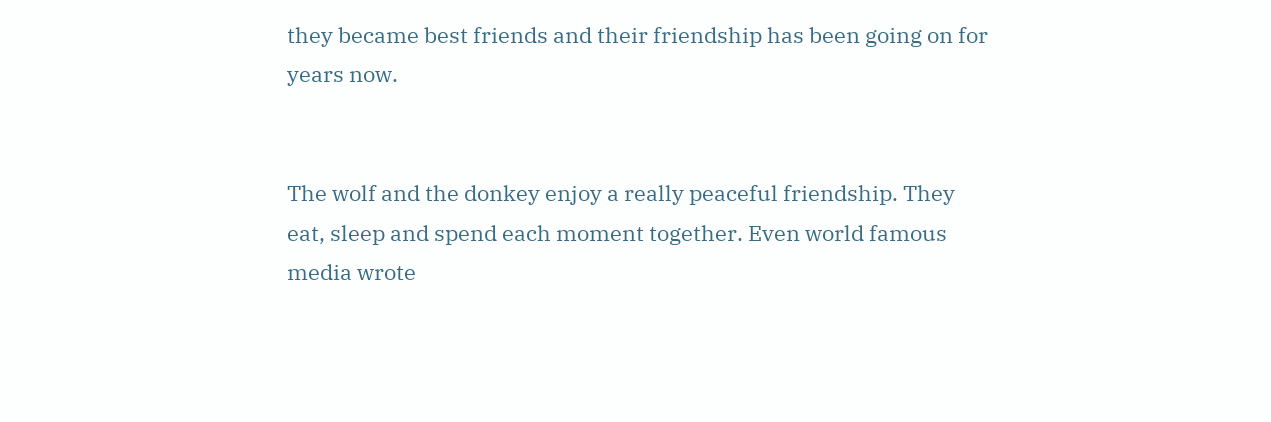they became best friends and their friendship has been going on for years now.


The wolf and the donkey enjoy a really peaceful friendship. They eat, sleep and spend each moment together. Even world famous media wrote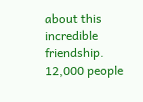about this incredible friendship. 12,000 people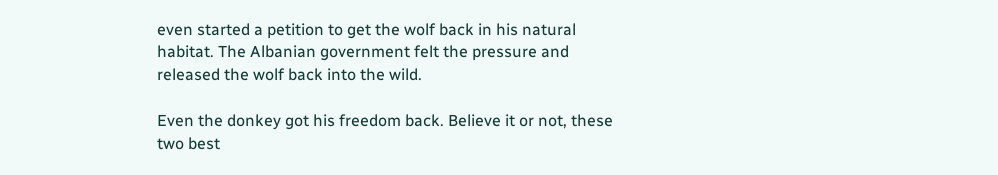even started a petition to get the wolf back in his natural habitat. The Albanian government felt the pressure and released the wolf back into the wild.

Even the donkey got his freedom back. Believe it or not, these two best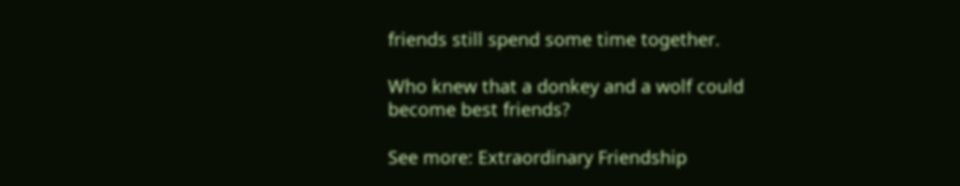friends still spend some time together.

Who knew that a donkey and a wolf could become best friends?

See more: Extraordinary Friendship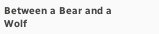Between a Bear and a Wolf